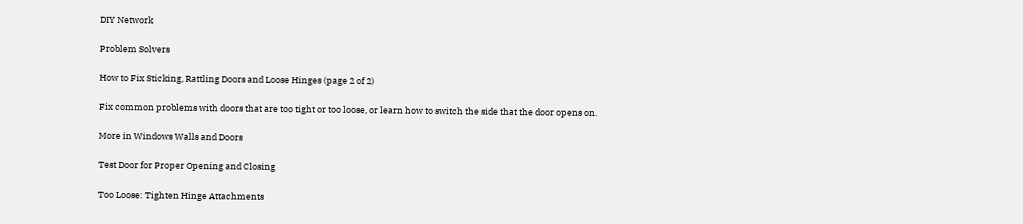DIY Network

Problem Solvers

How to Fix Sticking, Rattling Doors and Loose Hinges (page 2 of 2)

Fix common problems with doors that are too tight or too loose, or learn how to switch the side that the door opens on.

More in Windows Walls and Doors

Test Door for Proper Opening and Closing

Too Loose: Tighten Hinge Attachments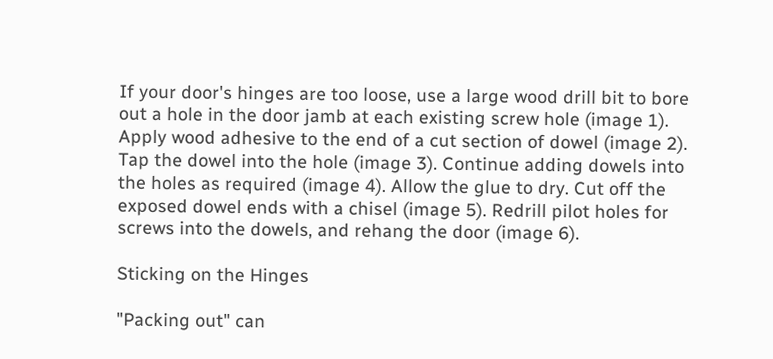If your door's hinges are too loose, use a large wood drill bit to bore out a hole in the door jamb at each existing screw hole (image 1). Apply wood adhesive to the end of a cut section of dowel (image 2). Tap the dowel into the hole (image 3). Continue adding dowels into the holes as required (image 4). Allow the glue to dry. Cut off the exposed dowel ends with a chisel (image 5). Redrill pilot holes for screws into the dowels, and rehang the door (image 6).

Sticking on the Hinges

"Packing out" can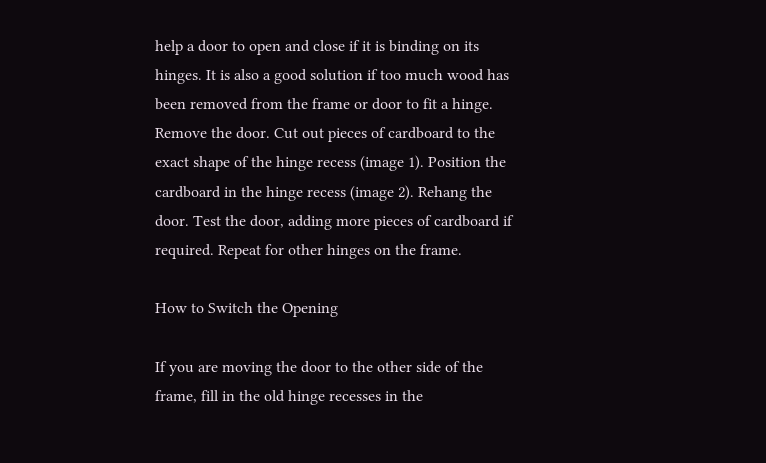help a door to open and close if it is binding on its hinges. It is also a good solution if too much wood has been removed from the frame or door to fit a hinge. Remove the door. Cut out pieces of cardboard to the exact shape of the hinge recess (image 1). Position the cardboard in the hinge recess (image 2). Rehang the door. Test the door, adding more pieces of cardboard if required. Repeat for other hinges on the frame.

How to Switch the Opening

If you are moving the door to the other side of the frame, fill in the old hinge recesses in the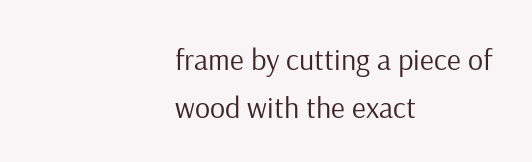frame by cutting a piece of wood with the exact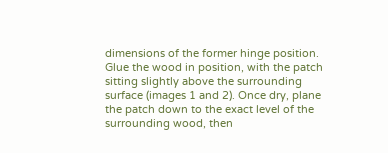dimensions of the former hinge position. Glue the wood in position, with the patch sitting slightly above the surrounding surface (images 1 and 2). Once dry, plane the patch down to the exact level of the surrounding wood, then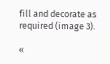fill and decorate as required (image 3).

«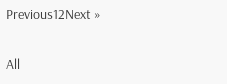Previous12Next »

All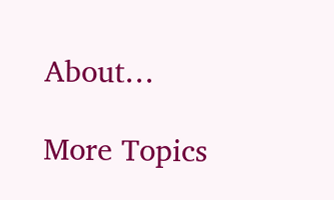About…

More Topics